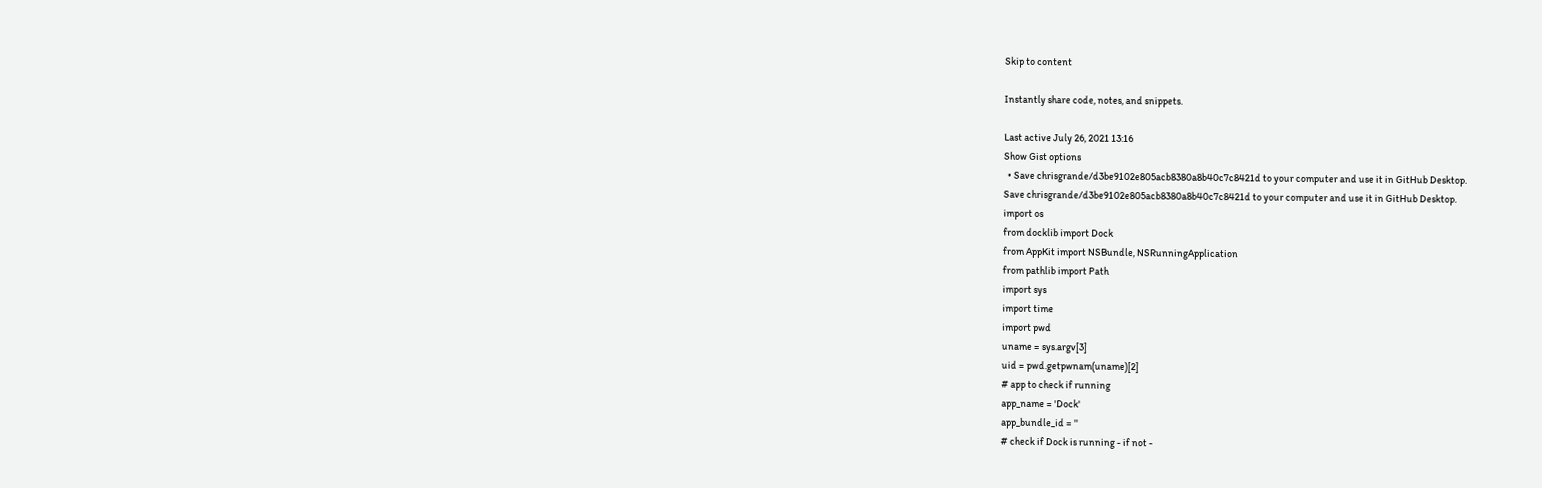Skip to content

Instantly share code, notes, and snippets.

Last active July 26, 2021 13:16
Show Gist options
  • Save chrisgrande/d3be9102e805acb8380a8b40c7c8421d to your computer and use it in GitHub Desktop.
Save chrisgrande/d3be9102e805acb8380a8b40c7c8421d to your computer and use it in GitHub Desktop.
import os
from docklib import Dock
from AppKit import NSBundle, NSRunningApplication
from pathlib import Path
import sys
import time
import pwd
uname = sys.argv[3]
uid = pwd.getpwnam(uname)[2]
# app to check if running
app_name = 'Dock'
app_bundle_id = ''
# check if Dock is running - if not -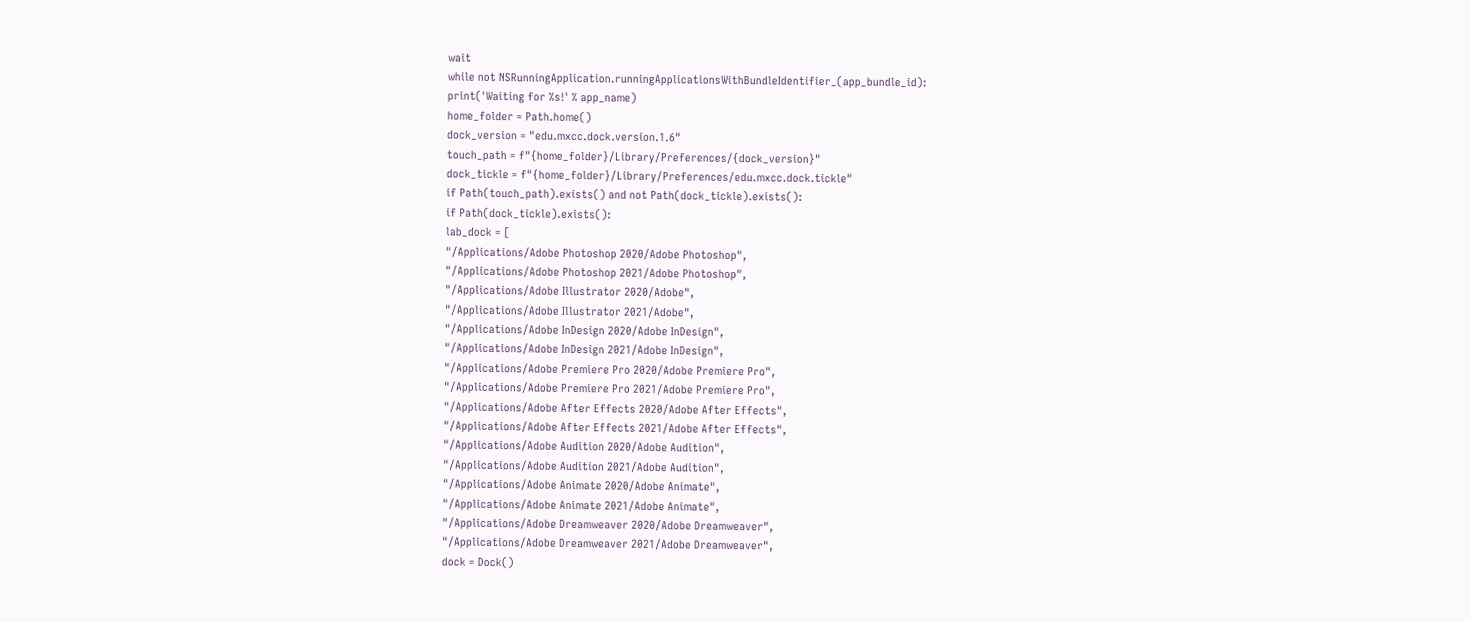wait
while not NSRunningApplication.runningApplicationsWithBundleIdentifier_(app_bundle_id):
print('Waiting for %s!' % app_name)
home_folder = Path.home()
dock_version = "edu.mxcc.dock.version.1.6"
touch_path = f"{home_folder}/Library/Preferences/{dock_version}"
dock_tickle = f"{home_folder}/Library/Preferences/edu.mxcc.dock.tickle"
if Path(touch_path).exists() and not Path(dock_tickle).exists():
if Path(dock_tickle).exists():
lab_dock = [
"/Applications/Adobe Photoshop 2020/Adobe Photoshop",
"/Applications/Adobe Photoshop 2021/Adobe Photoshop",
"/Applications/Adobe Illustrator 2020/Adobe",
"/Applications/Adobe Illustrator 2021/Adobe",
"/Applications/Adobe InDesign 2020/Adobe InDesign",
"/Applications/Adobe InDesign 2021/Adobe InDesign",
"/Applications/Adobe Premiere Pro 2020/Adobe Premiere Pro",
"/Applications/Adobe Premiere Pro 2021/Adobe Premiere Pro",
"/Applications/Adobe After Effects 2020/Adobe After Effects",
"/Applications/Adobe After Effects 2021/Adobe After Effects",
"/Applications/Adobe Audition 2020/Adobe Audition",
"/Applications/Adobe Audition 2021/Adobe Audition",
"/Applications/Adobe Animate 2020/Adobe Animate",
"/Applications/Adobe Animate 2021/Adobe Animate",
"/Applications/Adobe Dreamweaver 2020/Adobe Dreamweaver",
"/Applications/Adobe Dreamweaver 2021/Adobe Dreamweaver",
dock = Dock()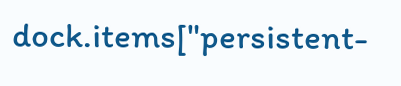dock.items["persistent-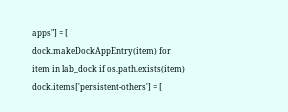apps"] = [
dock.makeDockAppEntry(item) for item in lab_dock if os.path.exists(item)
dock.items['persistent-others'] = [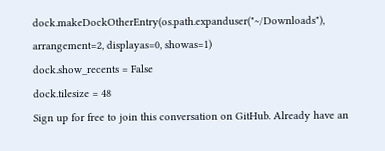dock.makeDockOtherEntry(os.path.expanduser("~/Downloads"), arrangement=2, displayas=0, showas=1)
dock.show_recents = False
dock.tilesize = 48
Sign up for free to join this conversation on GitHub. Already have an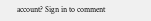account? Sign in to comment